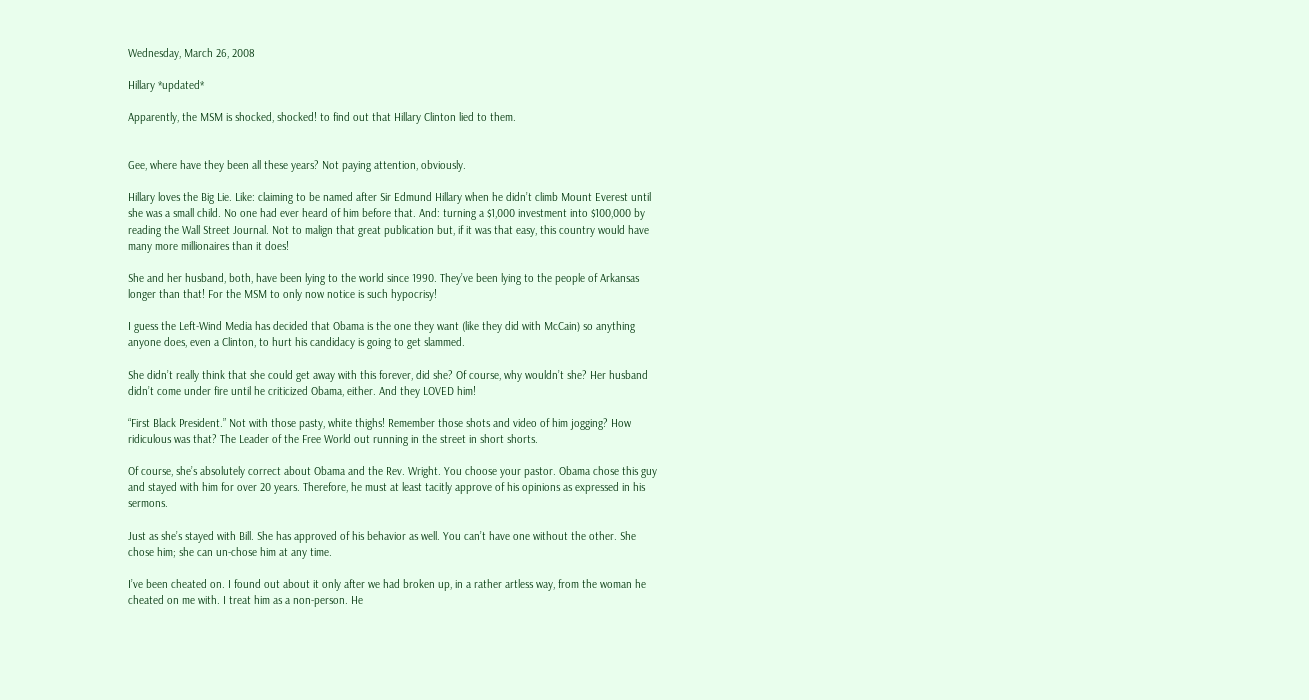Wednesday, March 26, 2008

Hillary *updated*

Apparently, the MSM is shocked, shocked! to find out that Hillary Clinton lied to them.


Gee, where have they been all these years? Not paying attention, obviously.

Hillary loves the Big Lie. Like: claiming to be named after Sir Edmund Hillary when he didn’t climb Mount Everest until she was a small child. No one had ever heard of him before that. And: turning a $1,000 investment into $100,000 by reading the Wall Street Journal. Not to malign that great publication but, if it was that easy, this country would have many more millionaires than it does!

She and her husband, both, have been lying to the world since 1990. They’ve been lying to the people of Arkansas longer than that! For the MSM to only now notice is such hypocrisy!

I guess the Left-Wind Media has decided that Obama is the one they want (like they did with McCain) so anything anyone does, even a Clinton, to hurt his candidacy is going to get slammed.

She didn’t really think that she could get away with this forever, did she? Of course, why wouldn’t she? Her husband didn’t come under fire until he criticized Obama, either. And they LOVED him!

“First Black President.” Not with those pasty, white thighs! Remember those shots and video of him jogging? How ridiculous was that? The Leader of the Free World out running in the street in short shorts.

Of course, she’s absolutely correct about Obama and the Rev. Wright. You choose your pastor. Obama chose this guy and stayed with him for over 20 years. Therefore, he must at least tacitly approve of his opinions as expressed in his sermons.

Just as she’s stayed with Bill. She has approved of his behavior as well. You can’t have one without the other. She chose him; she can un-chose him at any time.

I’ve been cheated on. I found out about it only after we had broken up, in a rather artless way, from the woman he cheated on me with. I treat him as a non-person. He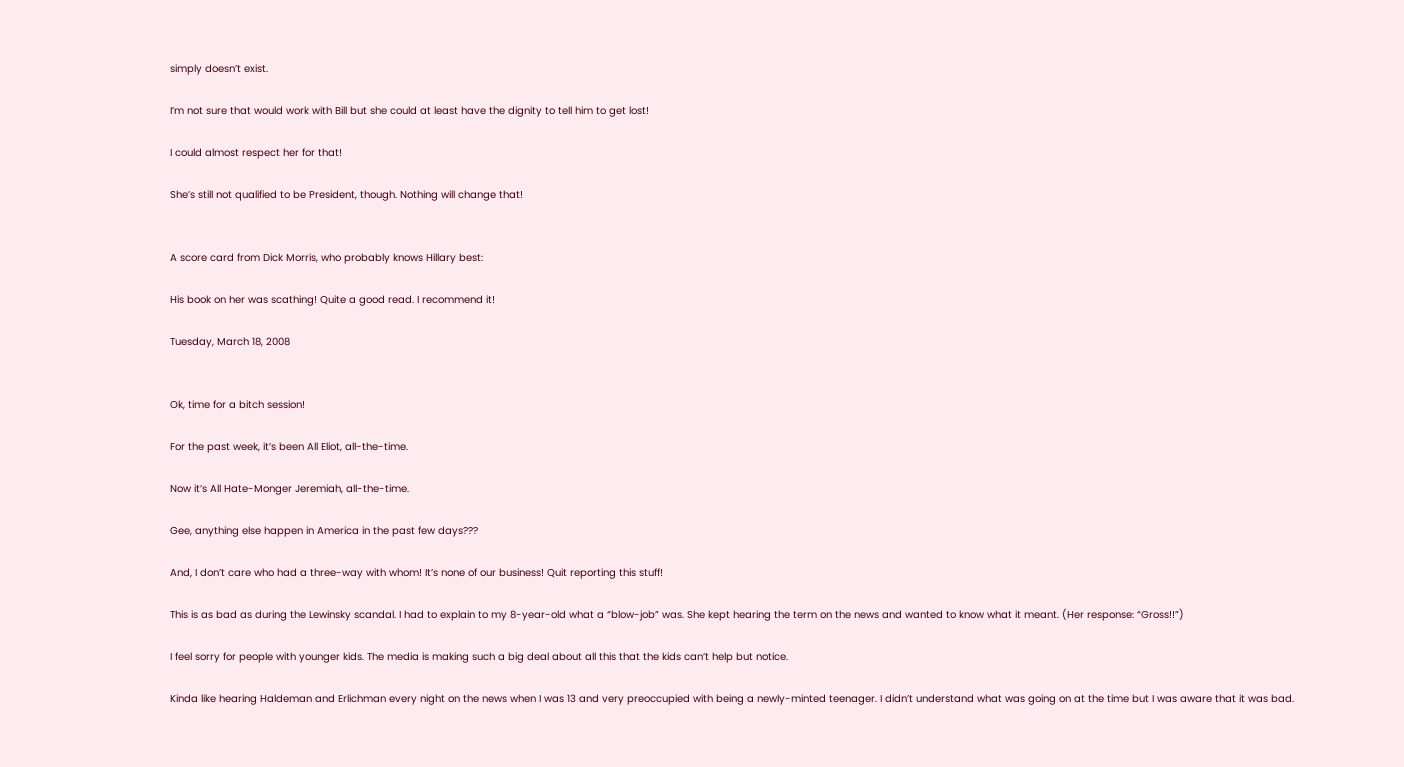simply doesn’t exist.

I’m not sure that would work with Bill but she could at least have the dignity to tell him to get lost!

I could almost respect her for that!

She’s still not qualified to be President, though. Nothing will change that!


A score card from Dick Morris, who probably knows Hillary best:

His book on her was scathing! Quite a good read. I recommend it!

Tuesday, March 18, 2008


Ok, time for a bitch session!

For the past week, it’s been All Eliot, all-the-time.

Now it’s All Hate-Monger Jeremiah, all-the-time.

Gee, anything else happen in America in the past few days???

And, I don’t care who had a three-way with whom! It’s none of our business! Quit reporting this stuff!

This is as bad as during the Lewinsky scandal. I had to explain to my 8-year-old what a “blow-job” was. She kept hearing the term on the news and wanted to know what it meant. (Her response: “Gross!!”)

I feel sorry for people with younger kids. The media is making such a big deal about all this that the kids can’t help but notice.

Kinda like hearing Haldeman and Erlichman every night on the news when I was 13 and very preoccupied with being a newly-minted teenager. I didn’t understand what was going on at the time but I was aware that it was bad.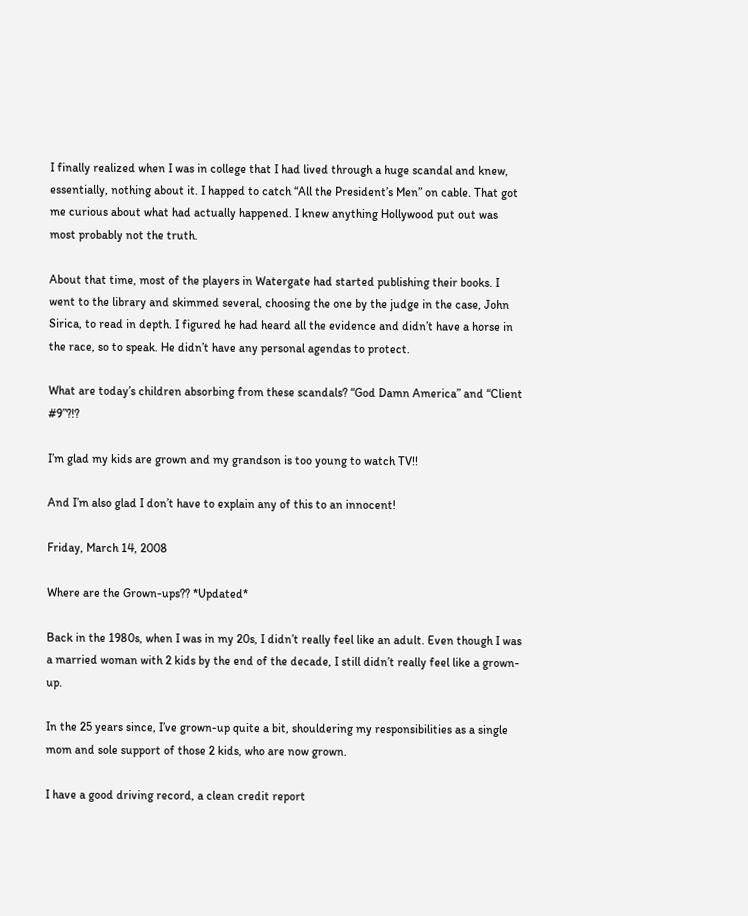I finally realized when I was in college that I had lived through a huge scandal and knew, essentially, nothing about it. I happed to catch “All the President’s Men” on cable. That got me curious about what had actually happened. I knew anything Hollywood put out was most probably not the truth.

About that time, most of the players in Watergate had started publishing their books. I went to the library and skimmed several, choosing the one by the judge in the case, John Sirica, to read in depth. I figured he had heard all the evidence and didn’t have a horse in the race, so to speak. He didn’t have any personal agendas to protect.

What are today’s children absorbing from these scandals? “God Damn America” and “Client #9”?!?

I’m glad my kids are grown and my grandson is too young to watch TV!!

And I’m also glad I don’t have to explain any of this to an innocent!

Friday, March 14, 2008

Where are the Grown-ups?? *Updated*

Back in the 1980s, when I was in my 20s, I didn’t really feel like an adult. Even though I was a married woman with 2 kids by the end of the decade, I still didn’t really feel like a grown-up.

In the 25 years since, I’ve grown-up quite a bit, shouldering my responsibilities as a single mom and sole support of those 2 kids, who are now grown.

I have a good driving record, a clean credit report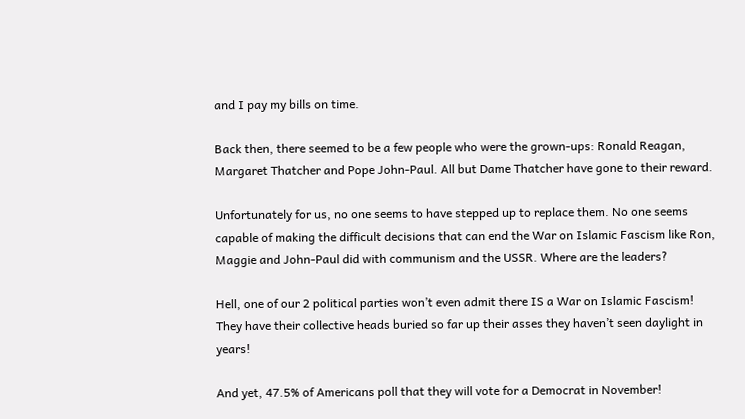and I pay my bills on time.

Back then, there seemed to be a few people who were the grown-ups: Ronald Reagan, Margaret Thatcher and Pope John-Paul. All but Dame Thatcher have gone to their reward.

Unfortunately for us, no one seems to have stepped up to replace them. No one seems capable of making the difficult decisions that can end the War on Islamic Fascism like Ron, Maggie and John-Paul did with communism and the USSR. Where are the leaders?

Hell, one of our 2 political parties won’t even admit there IS a War on Islamic Fascism! They have their collective heads buried so far up their asses they haven’t seen daylight in years!

And yet, 47.5% of Americans poll that they will vote for a Democrat in November!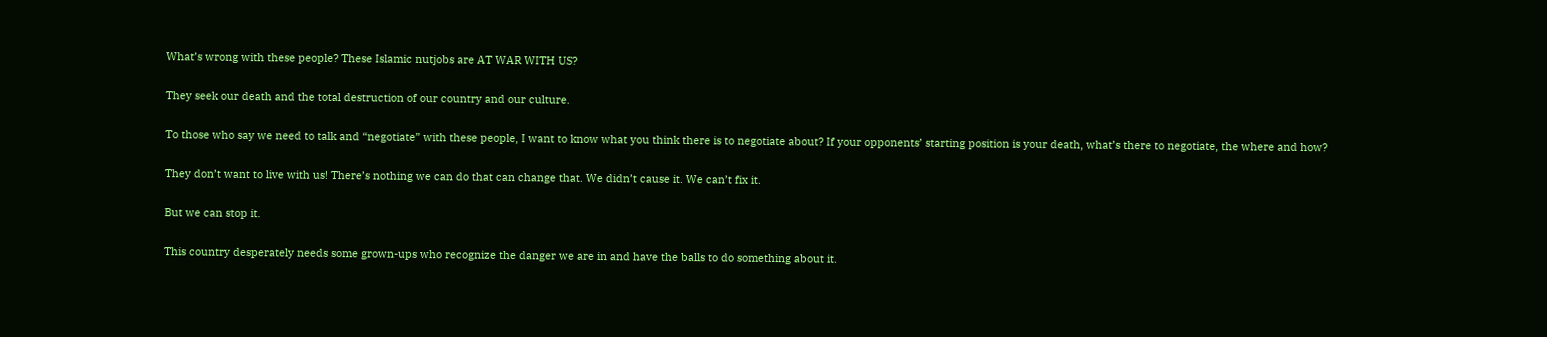What’s wrong with these people? These Islamic nutjobs are AT WAR WITH US?

They seek our death and the total destruction of our country and our culture.

To those who say we need to talk and “negotiate” with these people, I want to know what you think there is to negotiate about? If your opponents’ starting position is your death, what’s there to negotiate, the where and how?

They don’t want to live with us! There’s nothing we can do that can change that. We didn’t cause it. We can’t fix it.

But we can stop it.

This country desperately needs some grown-ups who recognize the danger we are in and have the balls to do something about it.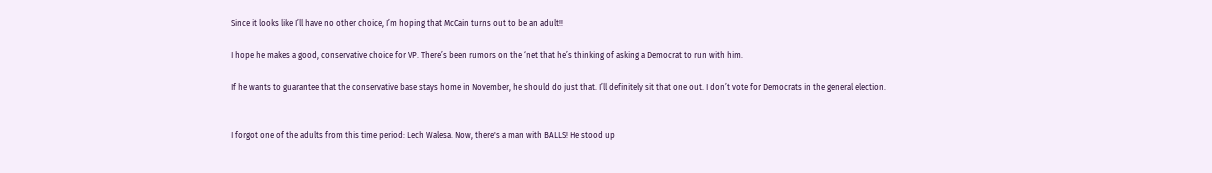Since it looks like I’ll have no other choice, I’m hoping that McCain turns out to be an adult!!

I hope he makes a good, conservative choice for VP. There’s been rumors on the ‘net that he’s thinking of asking a Democrat to run with him.

If he wants to guarantee that the conservative base stays home in November, he should do just that. I’ll definitely sit that one out. I don’t vote for Democrats in the general election.


I forgot one of the adults from this time period: Lech Walesa. Now, there's a man with BALLS! He stood up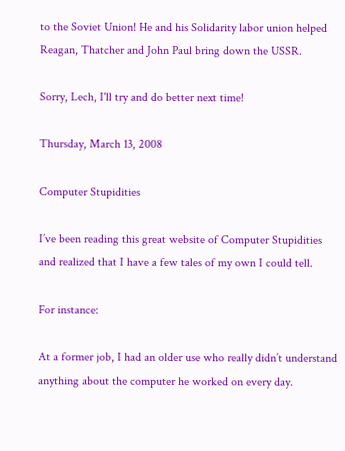to the Soviet Union! He and his Solidarity labor union helped Reagan, Thatcher and John Paul bring down the USSR.

Sorry, Lech, I'll try and do better next time!

Thursday, March 13, 2008

Computer Stupidities

I’ve been reading this great website of Computer Stupidities and realized that I have a few tales of my own I could tell.

For instance:

At a former job, I had an older use who really didn’t understand anything about the computer he worked on every day.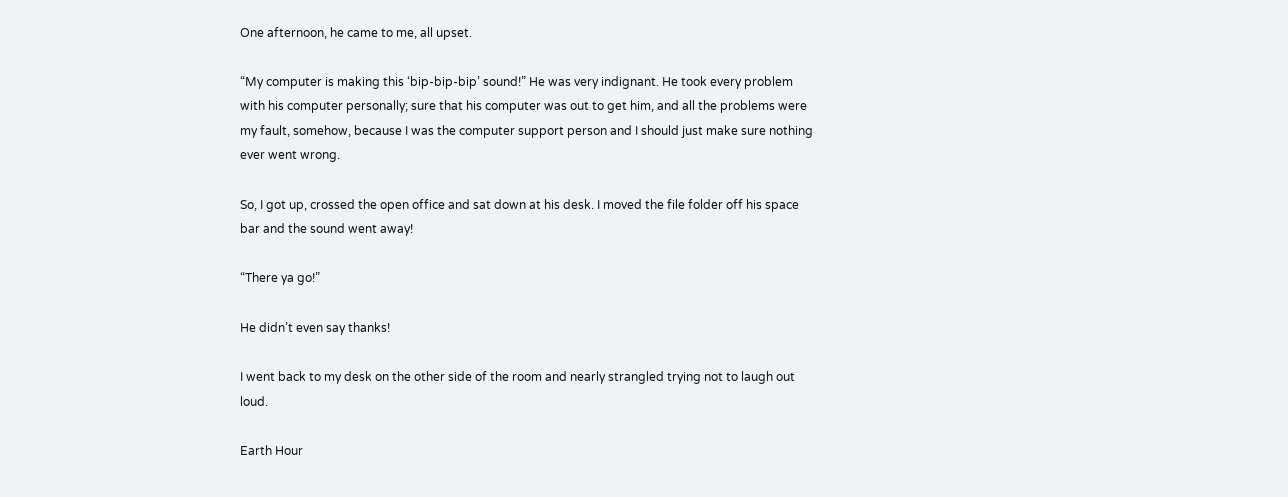One afternoon, he came to me, all upset.

“My computer is making this ‘bip-bip-bip’ sound!” He was very indignant. He took every problem with his computer personally; sure that his computer was out to get him, and all the problems were my fault, somehow, because I was the computer support person and I should just make sure nothing ever went wrong.

So, I got up, crossed the open office and sat down at his desk. I moved the file folder off his space bar and the sound went away!

“There ya go!”

He didn’t even say thanks!

I went back to my desk on the other side of the room and nearly strangled trying not to laugh out loud.

Earth Hour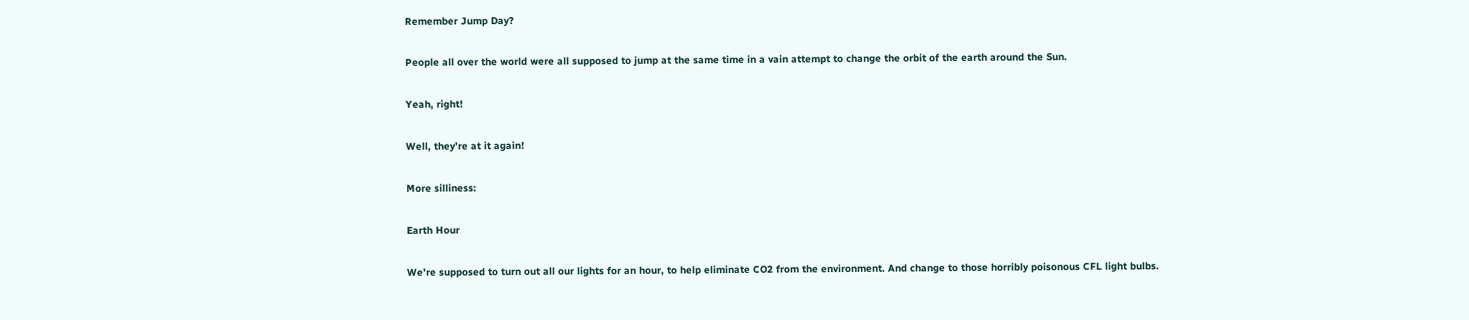Remember Jump Day?

People all over the world were all supposed to jump at the same time in a vain attempt to change the orbit of the earth around the Sun.

Yeah, right!

Well, they’re at it again!

More silliness:

Earth Hour

We’re supposed to turn out all our lights for an hour, to help eliminate CO2 from the environment. And change to those horribly poisonous CFL light bulbs.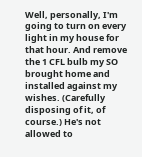Well, personally, I'm going to turn on every light in my house for that hour. And remove the 1 CFL bulb my SO brought home and installed against my wishes. (Carefully disposing of it, of course.) He's not allowed to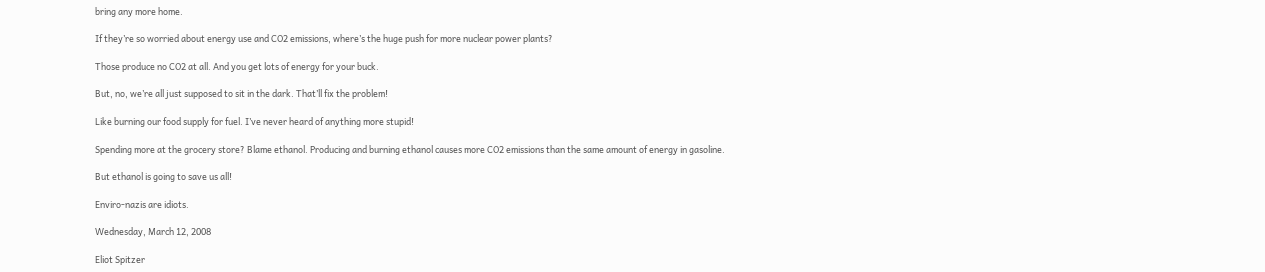bring any more home.

If they’re so worried about energy use and CO2 emissions, where’s the huge push for more nuclear power plants?

Those produce no CO2 at all. And you get lots of energy for your buck.

But, no, we’re all just supposed to sit in the dark. That’ll fix the problem!

Like burning our food supply for fuel. I’ve never heard of anything more stupid!

Spending more at the grocery store? Blame ethanol. Producing and burning ethanol causes more CO2 emissions than the same amount of energy in gasoline.

But ethanol is going to save us all!

Enviro-nazis are idiots.

Wednesday, March 12, 2008

Eliot Spitzer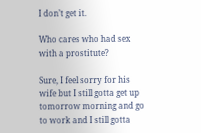I don’t get it.

Who cares who had sex with a prostitute?

Sure, I feel sorry for his wife but I still gotta get up tomorrow morning and go to work and I still gotta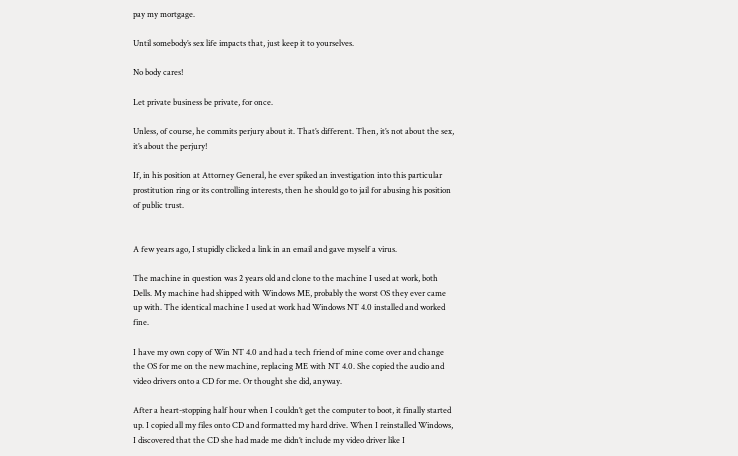pay my mortgage.

Until somebody’s sex life impacts that, just keep it to yourselves.

No body cares!

Let private business be private, for once.

Unless, of course, he commits perjury about it. That’s different. Then, it’s not about the sex, it’s about the perjury!

If, in his position at Attorney General, he ever spiked an investigation into this particular prostitution ring or its controlling interests, then he should go to jail for abusing his position of public trust.


A few years ago, I stupidly clicked a link in an email and gave myself a virus.

The machine in question was 2 years old and clone to the machine I used at work, both Dells. My machine had shipped with Windows ME, probably the worst OS they ever came up with. The identical machine I used at work had Windows NT 4.0 installed and worked fine.

I have my own copy of Win NT 4.0 and had a tech friend of mine come over and change the OS for me on the new machine, replacing ME with NT 4.0. She copied the audio and video drivers onto a CD for me. Or thought she did, anyway.

After a heart-stopping half hour when I couldn’t get the computer to boot, it finally started up. I copied all my files onto CD and formatted my hard drive. When I reinstalled Windows, I discovered that the CD she had made me didn’t include my video driver like I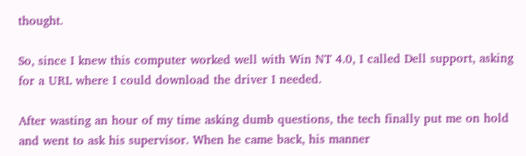thought.

So, since I knew this computer worked well with Win NT 4.0, I called Dell support, asking for a URL where I could download the driver I needed.

After wasting an hour of my time asking dumb questions, the tech finally put me on hold and went to ask his supervisor. When he came back, his manner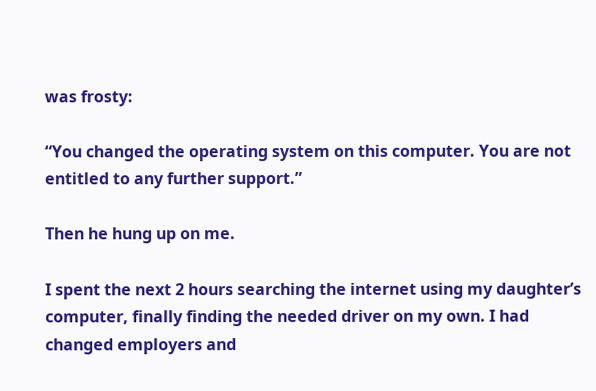was frosty:

“You changed the operating system on this computer. You are not entitled to any further support.”

Then he hung up on me.

I spent the next 2 hours searching the internet using my daughter’s computer, finally finding the needed driver on my own. I had changed employers and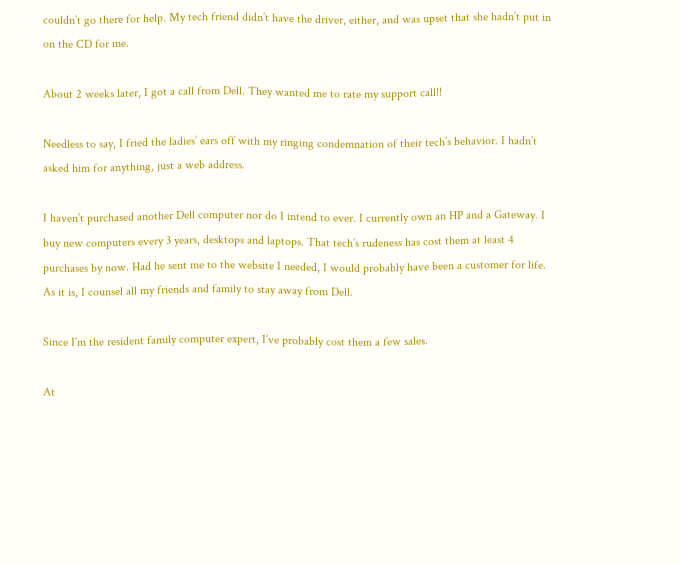couldn’t go there for help. My tech friend didn’t have the driver, either, and was upset that she hadn’t put in on the CD for me.

About 2 weeks later, I got a call from Dell. They wanted me to rate my support call!!

Needless to say, I fried the ladies’ ears off with my ringing condemnation of their tech’s behavior. I hadn’t asked him for anything, just a web address.

I haven’t purchased another Dell computer nor do I intend to ever. I currently own an HP and a Gateway. I buy new computers every 3 years, desktops and laptops. That tech’s rudeness has cost them at least 4 purchases by now. Had he sent me to the website I needed, I would probably have been a customer for life. As it is, I counsel all my friends and family to stay away from Dell.

Since I’m the resident family computer expert, I’ve probably cost them a few sales.

At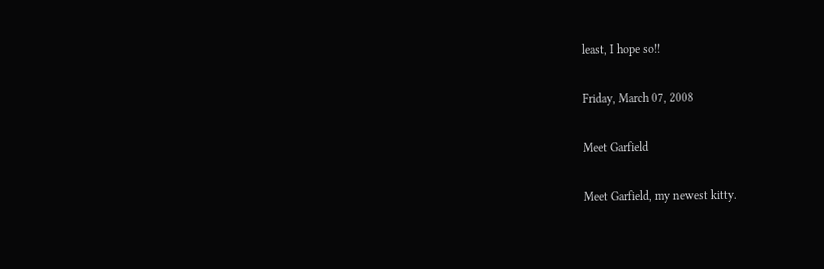least, I hope so!!

Friday, March 07, 2008

Meet Garfield

Meet Garfield, my newest kitty.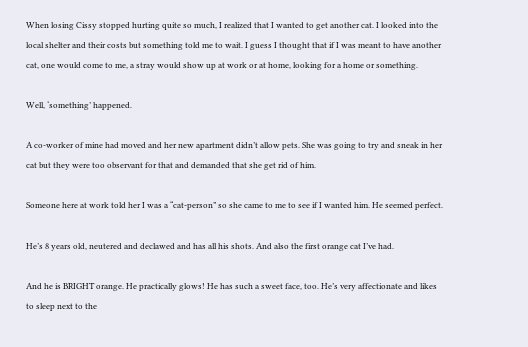When losing Cissy stopped hurting quite so much, I realized that I wanted to get another cat. I looked into the local shelter and their costs but something told me to wait. I guess I thought that if I was meant to have another cat, one would come to me, a stray would show up at work or at home, looking for a home or something.

Well, ‘something’ happened.

A co-worker of mine had moved and her new apartment didn’t allow pets. She was going to try and sneak in her cat but they were too observant for that and demanded that she get rid of him.

Someone here at work told her I was a “cat-person” so she came to me to see if I wanted him. He seemed perfect.

He’s 8 years old, neutered and declawed and has all his shots. And also the first orange cat I’ve had.

And he is BRIGHT orange. He practically glows! He has such a sweet face, too. He’s very affectionate and likes to sleep next to the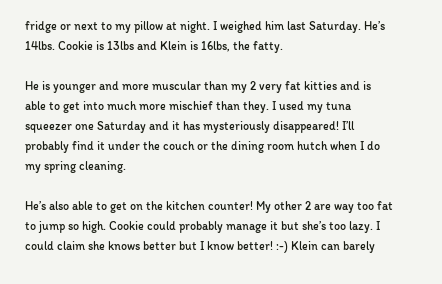fridge or next to my pillow at night. I weighed him last Saturday. He’s 14lbs. Cookie is 13lbs and Klein is 16lbs, the fatty.

He is younger and more muscular than my 2 very fat kitties and is able to get into much more mischief than they. I used my tuna squeezer one Saturday and it has mysteriously disappeared! I’ll probably find it under the couch or the dining room hutch when I do my spring cleaning.

He’s also able to get on the kitchen counter! My other 2 are way too fat to jump so high. Cookie could probably manage it but she’s too lazy. I could claim she knows better but I know better! :-) Klein can barely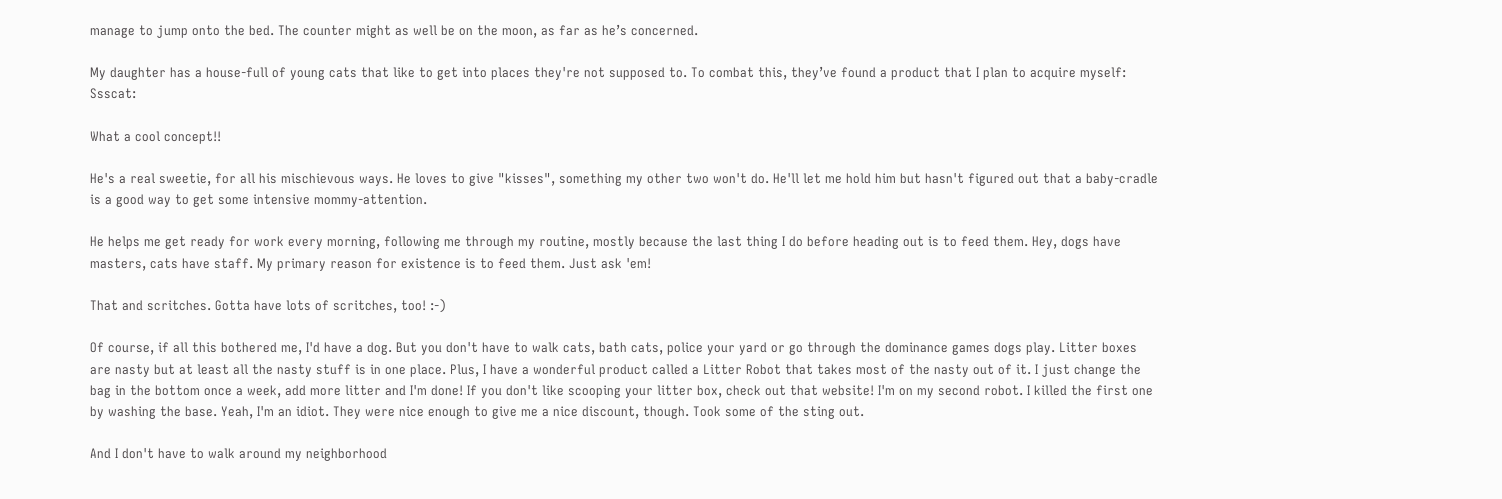manage to jump onto the bed. The counter might as well be on the moon, as far as he’s concerned.

My daughter has a house-full of young cats that like to get into places they're not supposed to. To combat this, they’ve found a product that I plan to acquire myself: Ssscat:

What a cool concept!!

He's a real sweetie, for all his mischievous ways. He loves to give "kisses", something my other two won't do. He'll let me hold him but hasn't figured out that a baby-cradle is a good way to get some intensive mommy-attention.

He helps me get ready for work every morning, following me through my routine, mostly because the last thing I do before heading out is to feed them. Hey, dogs have masters, cats have staff. My primary reason for existence is to feed them. Just ask 'em!

That and scritches. Gotta have lots of scritches, too! :-)

Of course, if all this bothered me, I'd have a dog. But you don't have to walk cats, bath cats, police your yard or go through the dominance games dogs play. Litter boxes are nasty but at least all the nasty stuff is in one place. Plus, I have a wonderful product called a Litter Robot that takes most of the nasty out of it. I just change the bag in the bottom once a week, add more litter and I'm done! If you don't like scooping your litter box, check out that website! I'm on my second robot. I killed the first one by washing the base. Yeah, I'm an idiot. They were nice enough to give me a nice discount, though. Took some of the sting out.

And I don't have to walk around my neighborhood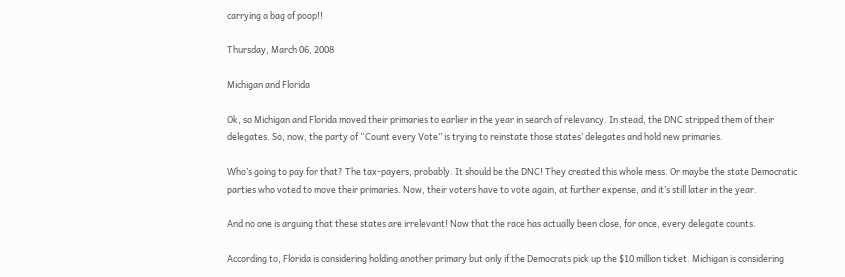carrying a bag of poop!!

Thursday, March 06, 2008

Michigan and Florida

Ok, so Michigan and Florida moved their primaries to earlier in the year in search of relevancy. In stead, the DNC stripped them of their delegates. So, now, the party of “Count every Vote” is trying to reinstate those states’ delegates and hold new primaries.

Who’s going to pay for that? The tax-payers, probably. It should be the DNC! They created this whole mess. Or maybe the state Democratic parties who voted to move their primaries. Now, their voters have to vote again, at further expense, and it’s still later in the year.

And no one is arguing that these states are irrelevant! Now that the race has actually been close, for once, every delegate counts.

According to, Florida is considering holding another primary but only if the Democrats pick up the $10 million ticket. Michigan is considering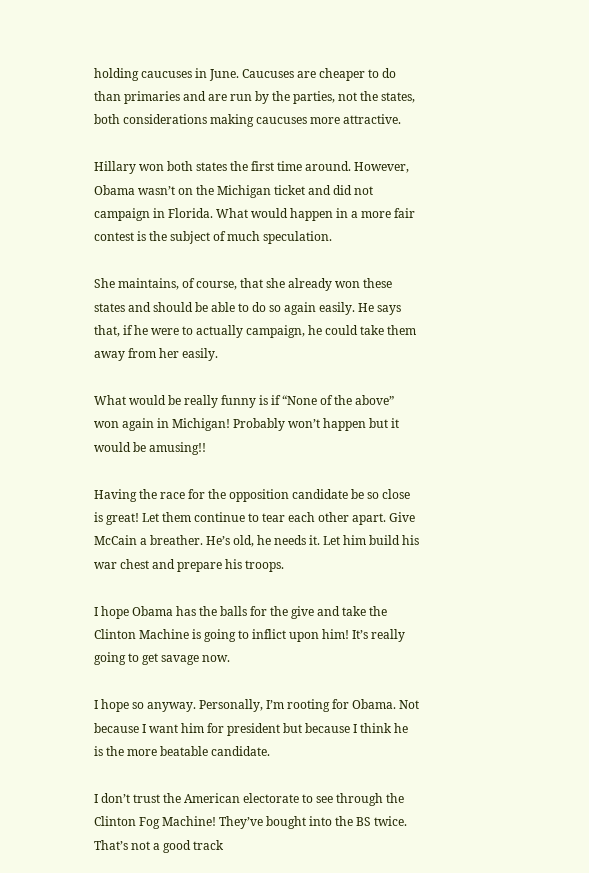holding caucuses in June. Caucuses are cheaper to do than primaries and are run by the parties, not the states, both considerations making caucuses more attractive.

Hillary won both states the first time around. However, Obama wasn’t on the Michigan ticket and did not campaign in Florida. What would happen in a more fair contest is the subject of much speculation.

She maintains, of course, that she already won these states and should be able to do so again easily. He says that, if he were to actually campaign, he could take them away from her easily.

What would be really funny is if “None of the above” won again in Michigan! Probably won’t happen but it would be amusing!!

Having the race for the opposition candidate be so close is great! Let them continue to tear each other apart. Give McCain a breather. He’s old, he needs it. Let him build his war chest and prepare his troops.

I hope Obama has the balls for the give and take the Clinton Machine is going to inflict upon him! It’s really going to get savage now.

I hope so anyway. Personally, I’m rooting for Obama. Not because I want him for president but because I think he is the more beatable candidate.

I don’t trust the American electorate to see through the Clinton Fog Machine! They’ve bought into the BS twice. That’s not a good track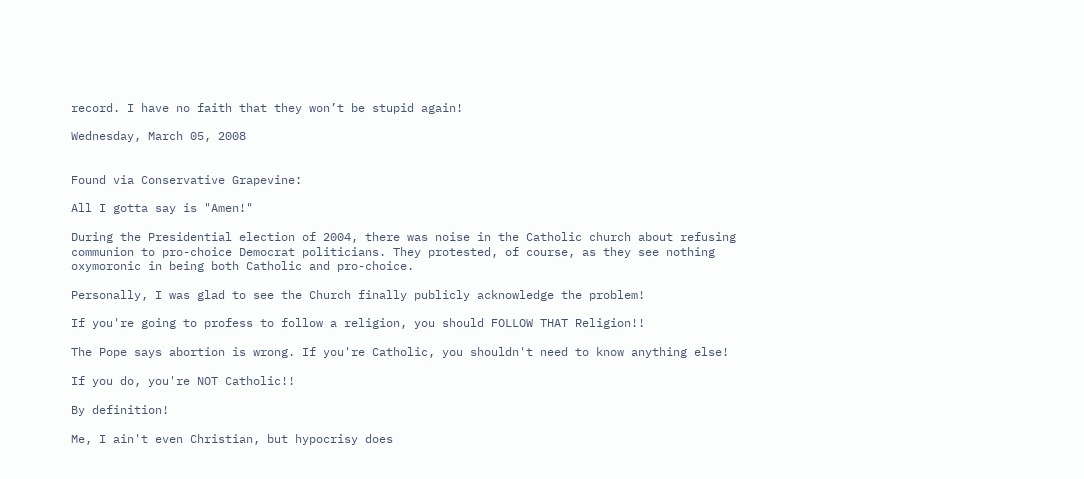record. I have no faith that they won’t be stupid again!

Wednesday, March 05, 2008


Found via Conservative Grapevine:

All I gotta say is "Amen!"

During the Presidential election of 2004, there was noise in the Catholic church about refusing communion to pro-choice Democrat politicians. They protested, of course, as they see nothing oxymoronic in being both Catholic and pro-choice.

Personally, I was glad to see the Church finally publicly acknowledge the problem!

If you're going to profess to follow a religion, you should FOLLOW THAT Religion!!

The Pope says abortion is wrong. If you're Catholic, you shouldn't need to know anything else!

If you do, you're NOT Catholic!!

By definition!

Me, I ain't even Christian, but hypocrisy does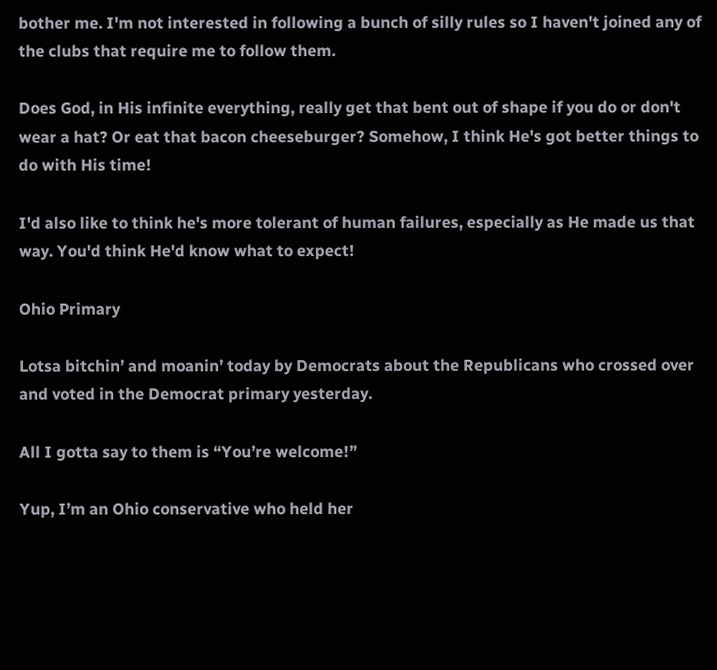bother me. I'm not interested in following a bunch of silly rules so I haven't joined any of the clubs that require me to follow them.

Does God, in His infinite everything, really get that bent out of shape if you do or don't wear a hat? Or eat that bacon cheeseburger? Somehow, I think He's got better things to do with His time!

I'd also like to think he's more tolerant of human failures, especially as He made us that way. You'd think He'd know what to expect!

Ohio Primary

Lotsa bitchin’ and moanin’ today by Democrats about the Republicans who crossed over and voted in the Democrat primary yesterday.

All I gotta say to them is “You’re welcome!”

Yup, I’m an Ohio conservative who held her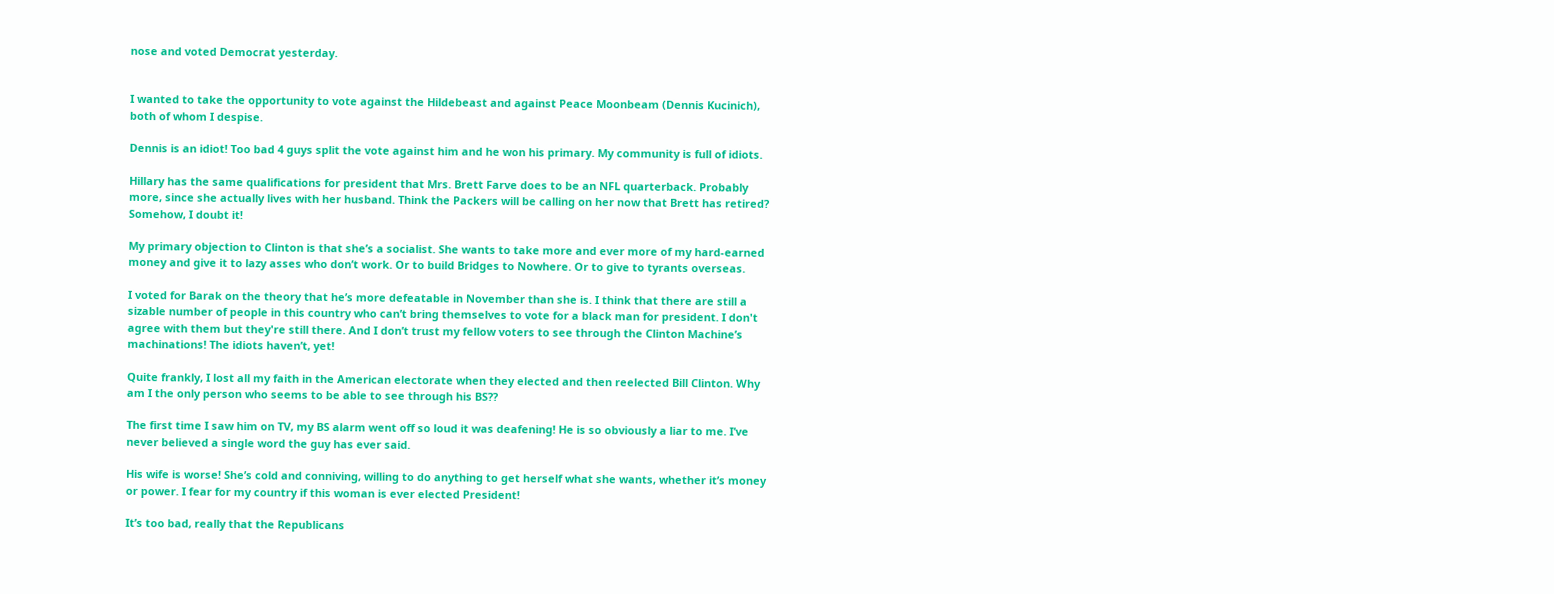nose and voted Democrat yesterday.


I wanted to take the opportunity to vote against the Hildebeast and against Peace Moonbeam (Dennis Kucinich), both of whom I despise.

Dennis is an idiot! Too bad 4 guys split the vote against him and he won his primary. My community is full of idiots.

Hillary has the same qualifications for president that Mrs. Brett Farve does to be an NFL quarterback. Probably more, since she actually lives with her husband. Think the Packers will be calling on her now that Brett has retired? Somehow, I doubt it!

My primary objection to Clinton is that she’s a socialist. She wants to take more and ever more of my hard-earned money and give it to lazy asses who don’t work. Or to build Bridges to Nowhere. Or to give to tyrants overseas.

I voted for Barak on the theory that he’s more defeatable in November than she is. I think that there are still a sizable number of people in this country who can’t bring themselves to vote for a black man for president. I don't agree with them but they're still there. And I don’t trust my fellow voters to see through the Clinton Machine’s machinations! The idiots haven’t, yet!

Quite frankly, I lost all my faith in the American electorate when they elected and then reelected Bill Clinton. Why am I the only person who seems to be able to see through his BS??

The first time I saw him on TV, my BS alarm went off so loud it was deafening! He is so obviously a liar to me. I’ve never believed a single word the guy has ever said.

His wife is worse! She’s cold and conniving, willing to do anything to get herself what she wants, whether it’s money or power. I fear for my country if this woman is ever elected President!

It’s too bad, really that the Republicans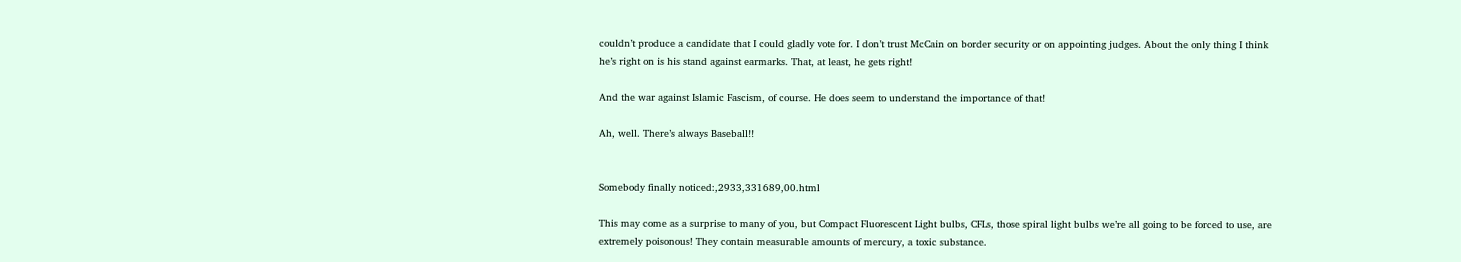couldn’t produce a candidate that I could gladly vote for. I don’t trust McCain on border security or on appointing judges. About the only thing I think he’s right on is his stand against earmarks. That, at least, he gets right!

And the war against Islamic Fascism, of course. He does seem to understand the importance of that!

Ah, well. There’s always Baseball!!


Somebody finally noticed:,2933,331689,00.html

This may come as a surprise to many of you, but Compact Fluorescent Light bulbs, CFLs, those spiral light bulbs we’re all going to be forced to use, are extremely poisonous! They contain measurable amounts of mercury, a toxic substance.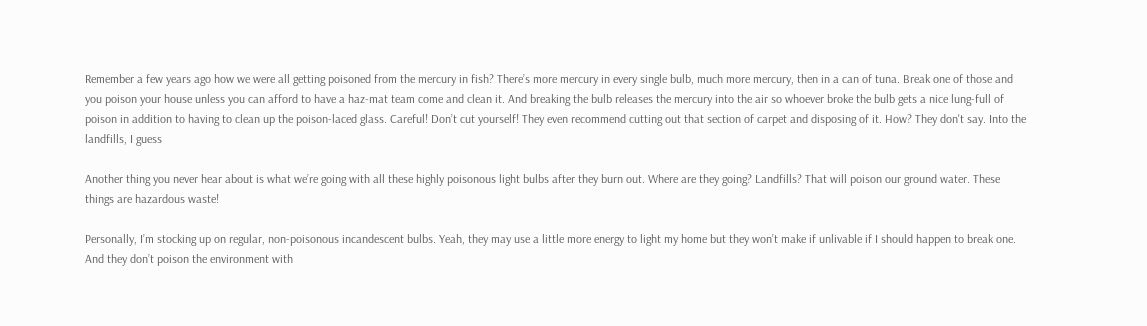Remember a few years ago how we were all getting poisoned from the mercury in fish? There’s more mercury in every single bulb, much more mercury, then in a can of tuna. Break one of those and you poison your house unless you can afford to have a haz-mat team come and clean it. And breaking the bulb releases the mercury into the air so whoever broke the bulb gets a nice lung-full of poison in addition to having to clean up the poison-laced glass. Careful! Don’t cut yourself! They even recommend cutting out that section of carpet and disposing of it. How? They don't say. Into the landfills, I guess

Another thing you never hear about is what we’re going with all these highly poisonous light bulbs after they burn out. Where are they going? Landfills? That will poison our ground water. These things are hazardous waste!

Personally, I’m stocking up on regular, non-poisonous incandescent bulbs. Yeah, they may use a little more energy to light my home but they won’t make if unlivable if I should happen to break one. And they don’t poison the environment with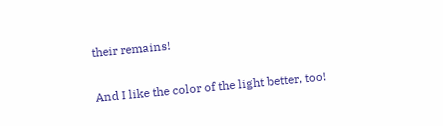their remains!

And I like the color of the light better, too!